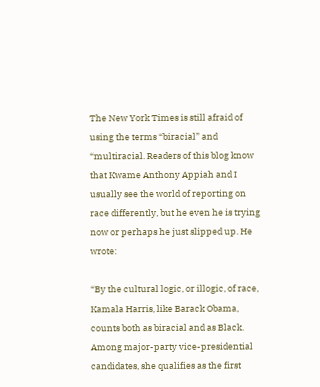The New York Times is still afraid of using the terms “biracial” and “multiracial. Readers of this blog know that Kwame Anthony Appiah and I usually see the world of reporting on race differently, but he even he is trying now or perhaps he just slipped up. He wrote:

“By the cultural logic, or illogic, of race, Kamala Harris, like Barack Obama, counts both as biracial and as Black. Among major-party vice-presidential candidates, she qualifies as the first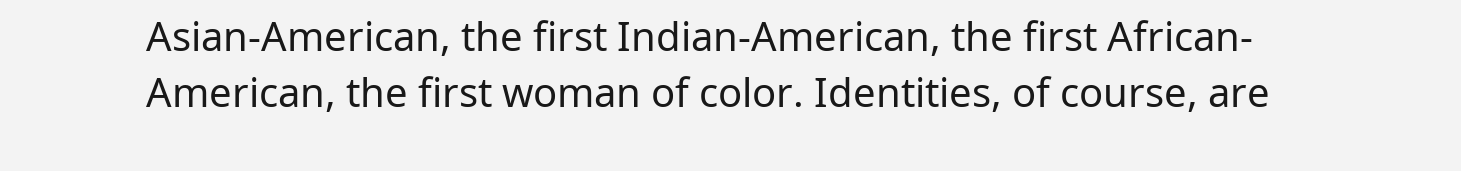Asian-American, the first Indian-American, the first African-American, the first woman of color. Identities, of course, are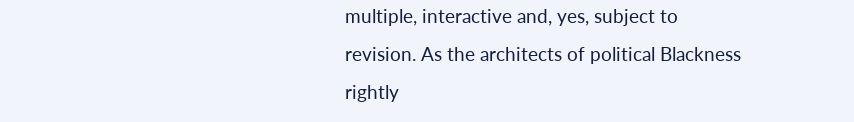multiple, interactive and, yes, subject to revision. As the architects of political Blackness rightly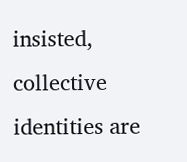insisted, collective identities are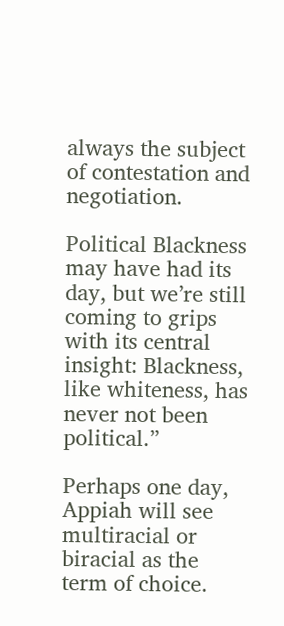always the subject of contestation and negotiation.

Political Blackness may have had its day, but we’re still coming to grips with its central insight: Blackness, like whiteness, has never not been political.”

Perhaps one day, Appiah will see multiracial or biracial as the term of choice.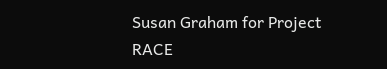Susan Graham for Project RACE